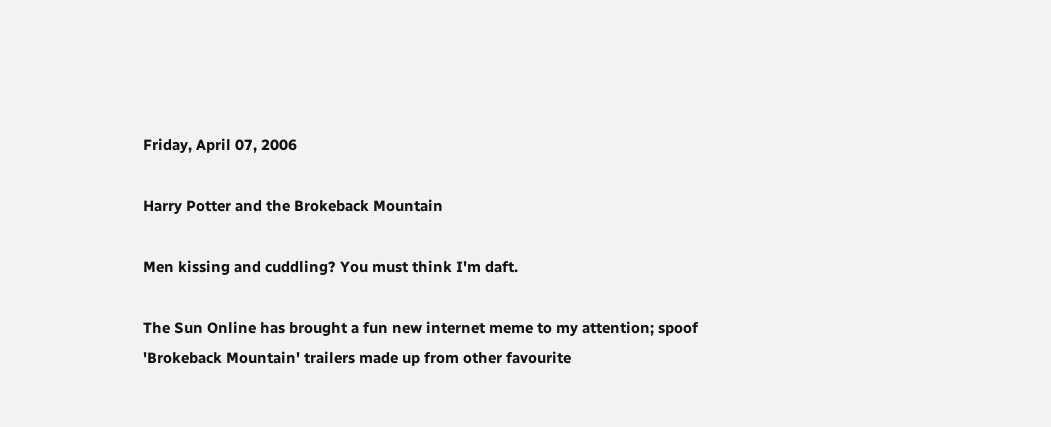Friday, April 07, 2006

Harry Potter and the Brokeback Mountain

Men kissing and cuddling? You must think I'm daft.

The Sun Online has brought a fun new internet meme to my attention; spoof 'Brokeback Mountain' trailers made up from other favourite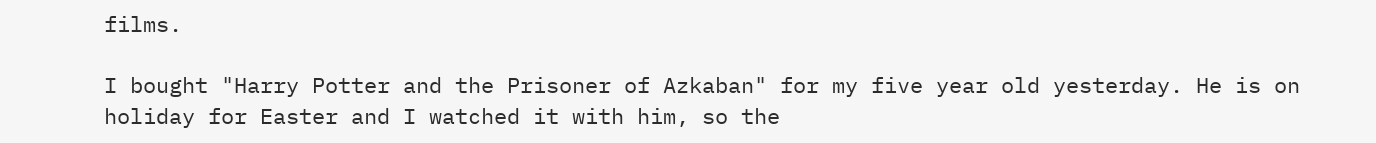films.

I bought "Harry Potter and the Prisoner of Azkaban" for my five year old yesterday. He is on holiday for Easter and I watched it with him, so the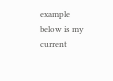example below is my current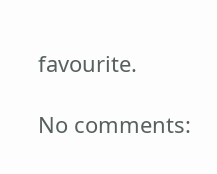favourite.

No comments: